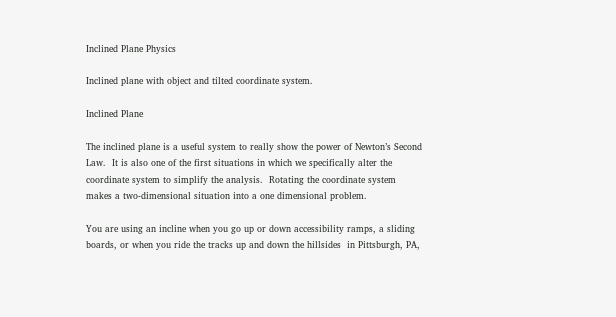Inclined Plane Physics

Inclined plane with object and tilted coordinate system.

Inclined Plane

The inclined plane is a useful system to really show the power of Newton’s Second Law.  It is also one of the first situations in which we specifically alter the coordinate system to simplify the analysis.  Rotating the coordinate system makes a two-dimensional situation into a one dimensional problem.

You are using an incline when you go up or down accessibility ramps, a sliding boards, or when you ride the tracks up and down the hillsides  in Pittsburgh, PA,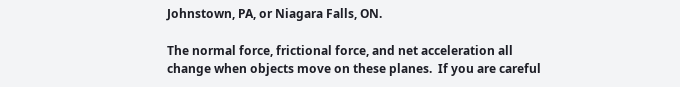Johnstown, PA, or Niagara Falls, ON.

The normal force, frictional force, and net acceleration all change when objects move on these planes.  If you are careful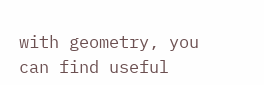with geometry, you can find useful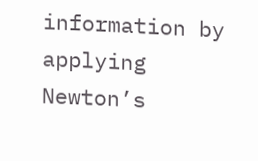information by applying Newton’s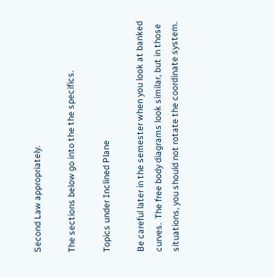Second Law appropriately.

The sections below go into the the specifics.

Topics under Inclined Plane

Be careful later in the semester when you look at banked curves.  The free body diagrams look similar, but in those situations, you should not rotate the coordinate system.